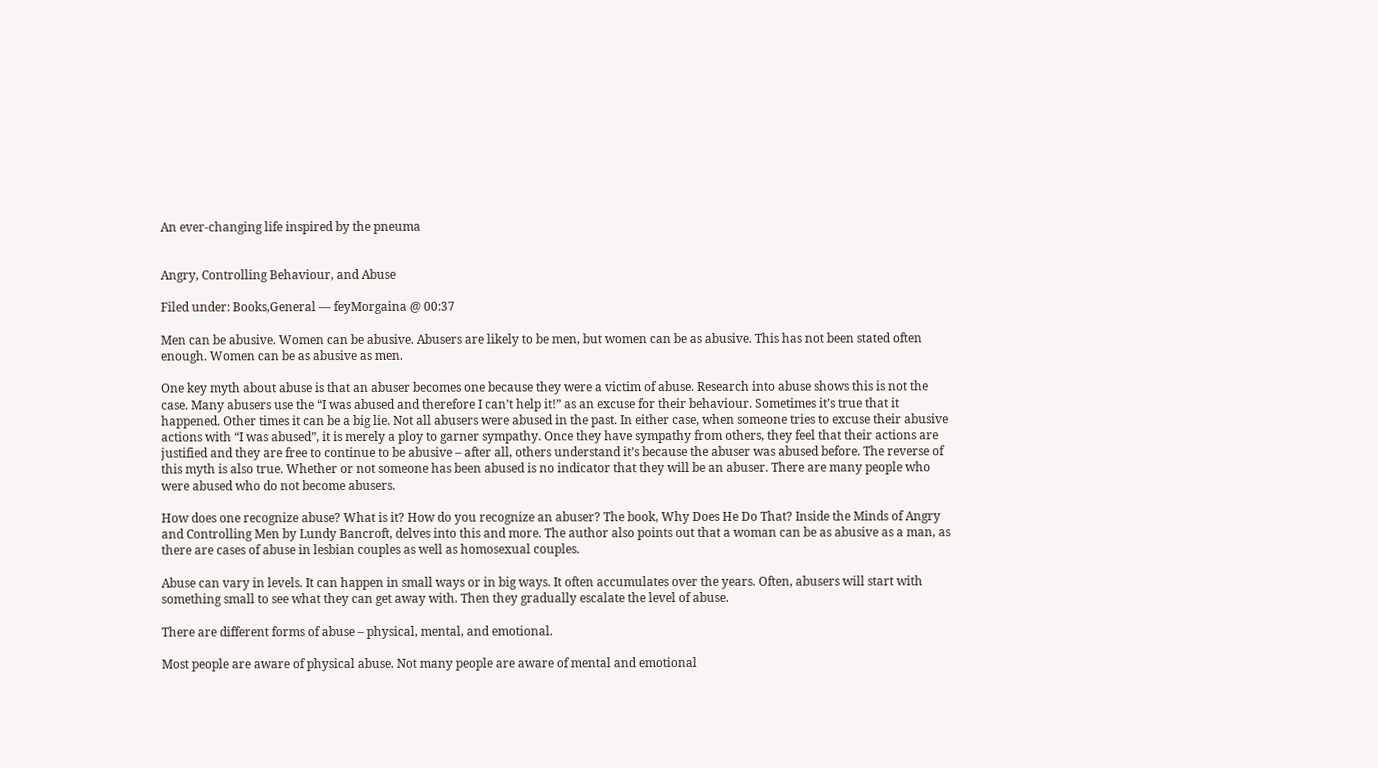An ever-changing life inspired by the pneuma


Angry, Controlling Behaviour, and Abuse

Filed under: Books,General — feyMorgaina @ 00:37

Men can be abusive. Women can be abusive. Abusers are likely to be men, but women can be as abusive. This has not been stated often enough. Women can be as abusive as men.

One key myth about abuse is that an abuser becomes one because they were a victim of abuse. Research into abuse shows this is not the case. Many abusers use the “I was abused and therefore I can’t help it!” as an excuse for their behaviour. Sometimes it’s true that it happened. Other times it can be a big lie. Not all abusers were abused in the past. In either case, when someone tries to excuse their abusive actions with “I was abused”, it is merely a ploy to garner sympathy. Once they have sympathy from others, they feel that their actions are justified and they are free to continue to be abusive – after all, others understand it’s because the abuser was abused before. The reverse of this myth is also true. Whether or not someone has been abused is no indicator that they will be an abuser. There are many people who were abused who do not become abusers.

How does one recognize abuse? What is it? How do you recognize an abuser? The book, Why Does He Do That? Inside the Minds of Angry and Controlling Men by Lundy Bancroft, delves into this and more. The author also points out that a woman can be as abusive as a man, as there are cases of abuse in lesbian couples as well as homosexual couples.

Abuse can vary in levels. It can happen in small ways or in big ways. It often accumulates over the years. Often, abusers will start with something small to see what they can get away with. Then they gradually escalate the level of abuse.

There are different forms of abuse – physical, mental, and emotional.

Most people are aware of physical abuse. Not many people are aware of mental and emotional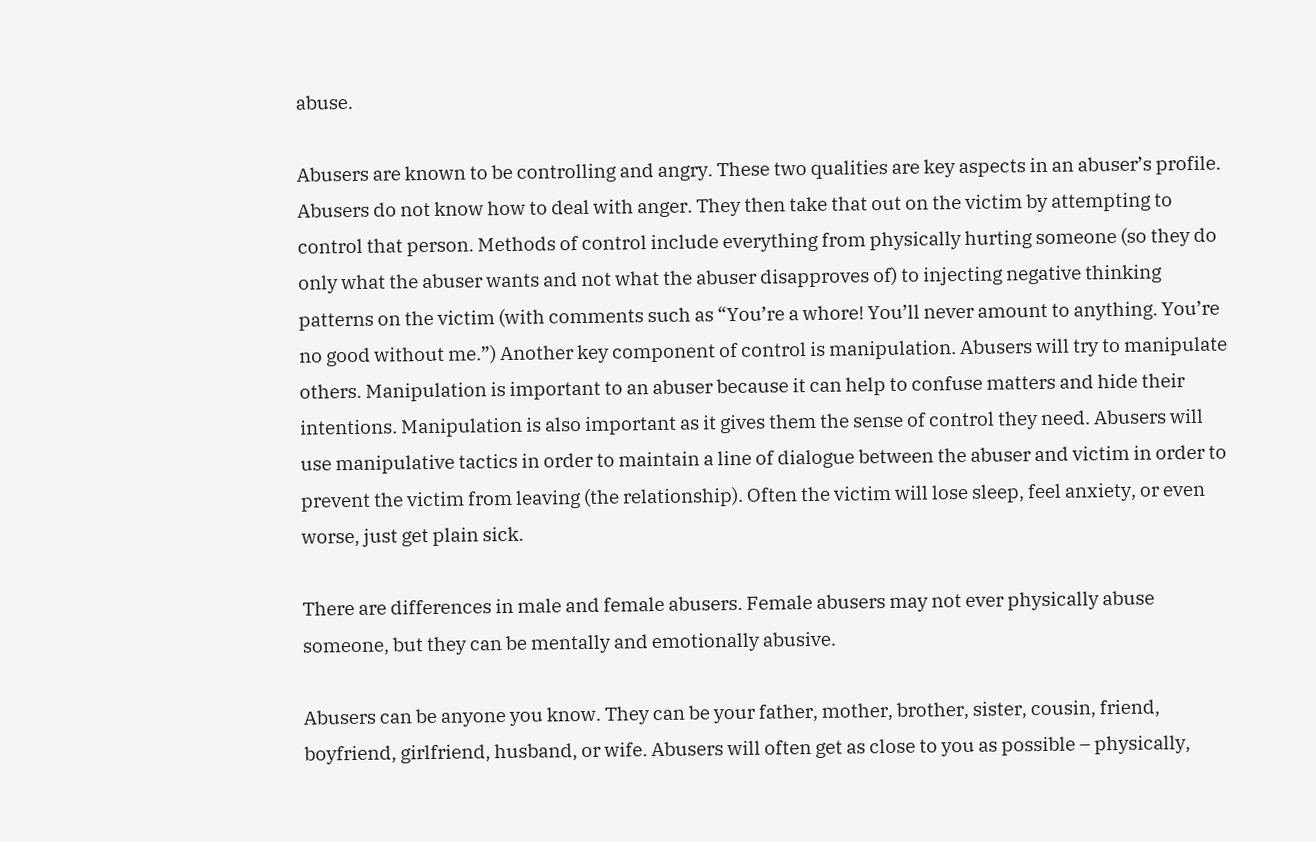abuse.

Abusers are known to be controlling and angry. These two qualities are key aspects in an abuser’s profile. Abusers do not know how to deal with anger. They then take that out on the victim by attempting to control that person. Methods of control include everything from physically hurting someone (so they do only what the abuser wants and not what the abuser disapproves of) to injecting negative thinking patterns on the victim (with comments such as “You’re a whore! You’ll never amount to anything. You’re no good without me.”) Another key component of control is manipulation. Abusers will try to manipulate others. Manipulation is important to an abuser because it can help to confuse matters and hide their intentions. Manipulation is also important as it gives them the sense of control they need. Abusers will use manipulative tactics in order to maintain a line of dialogue between the abuser and victim in order to prevent the victim from leaving (the relationship). Often the victim will lose sleep, feel anxiety, or even worse, just get plain sick.

There are differences in male and female abusers. Female abusers may not ever physically abuse someone, but they can be mentally and emotionally abusive.

Abusers can be anyone you know. They can be your father, mother, brother, sister, cousin, friend, boyfriend, girlfriend, husband, or wife. Abusers will often get as close to you as possible – physically,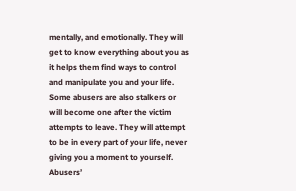mentally, and emotionally. They will get to know everything about you as it helps them find ways to control and manipulate you and your life. Some abusers are also stalkers or will become one after the victim attempts to leave. They will attempt to be in every part of your life, never giving you a moment to yourself. Abusers’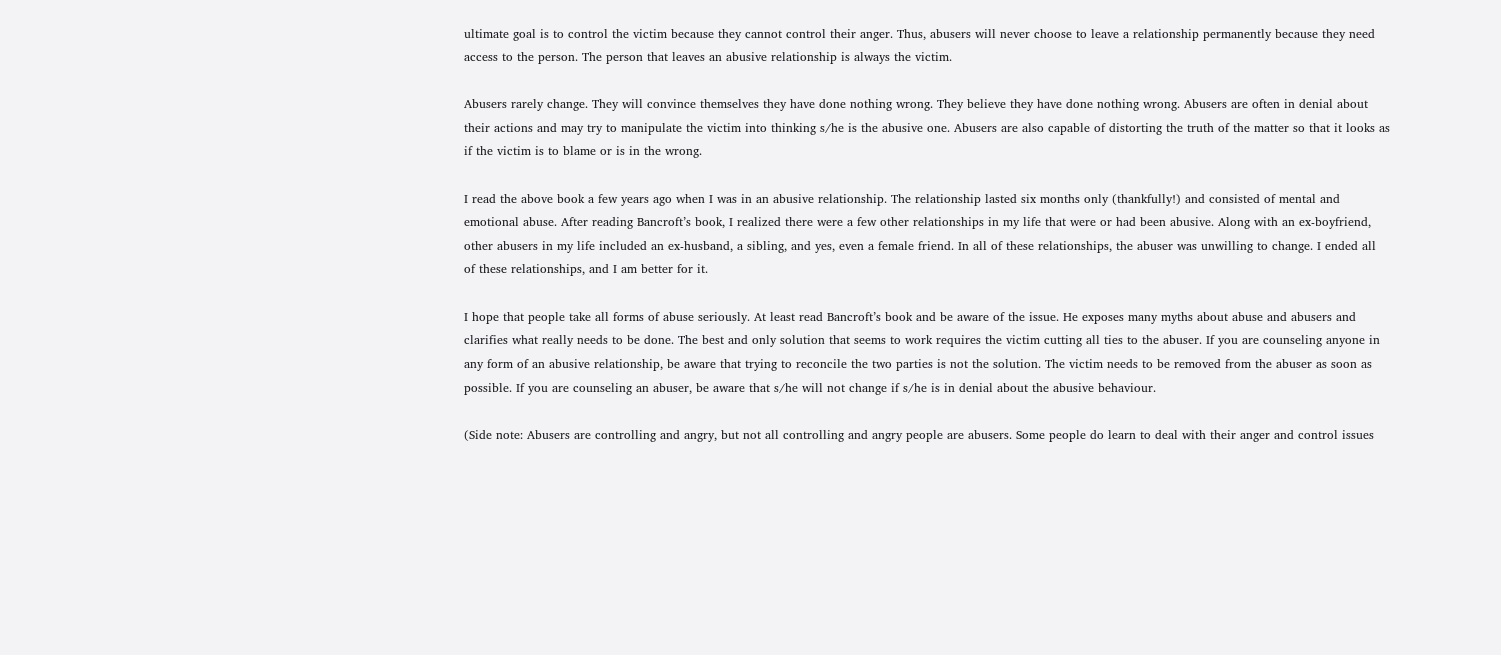ultimate goal is to control the victim because they cannot control their anger. Thus, abusers will never choose to leave a relationship permanently because they need access to the person. The person that leaves an abusive relationship is always the victim.

Abusers rarely change. They will convince themselves they have done nothing wrong. They believe they have done nothing wrong. Abusers are often in denial about their actions and may try to manipulate the victim into thinking s/he is the abusive one. Abusers are also capable of distorting the truth of the matter so that it looks as if the victim is to blame or is in the wrong.

I read the above book a few years ago when I was in an abusive relationship. The relationship lasted six months only (thankfully!) and consisted of mental and emotional abuse. After reading Bancroft’s book, I realized there were a few other relationships in my life that were or had been abusive. Along with an ex-boyfriend, other abusers in my life included an ex-husband, a sibling, and yes, even a female friend. In all of these relationships, the abuser was unwilling to change. I ended all of these relationships, and I am better for it.

I hope that people take all forms of abuse seriously. At least read Bancroft’s book and be aware of the issue. He exposes many myths about abuse and abusers and clarifies what really needs to be done. The best and only solution that seems to work requires the victim cutting all ties to the abuser. If you are counseling anyone in any form of an abusive relationship, be aware that trying to reconcile the two parties is not the solution. The victim needs to be removed from the abuser as soon as possible. If you are counseling an abuser, be aware that s/he will not change if s/he is in denial about the abusive behaviour.

(Side note: Abusers are controlling and angry, but not all controlling and angry people are abusers. Some people do learn to deal with their anger and control issues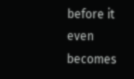before it even becomes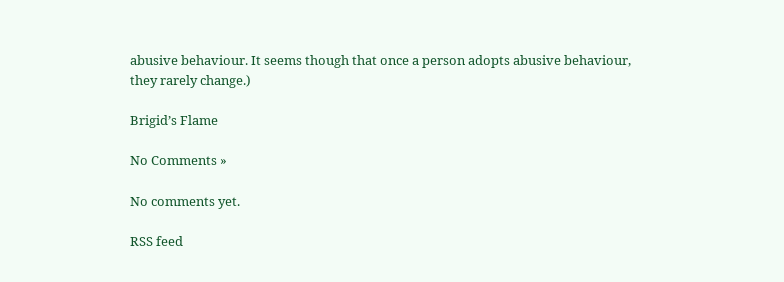abusive behaviour. It seems though that once a person adopts abusive behaviour, they rarely change.)

Brigid’s Flame

No Comments »

No comments yet.

RSS feed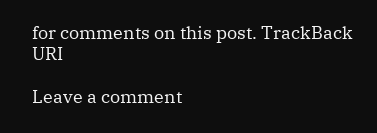for comments on this post. TrackBack URI

Leave a comment